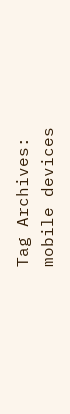Tag Archives: mobile devices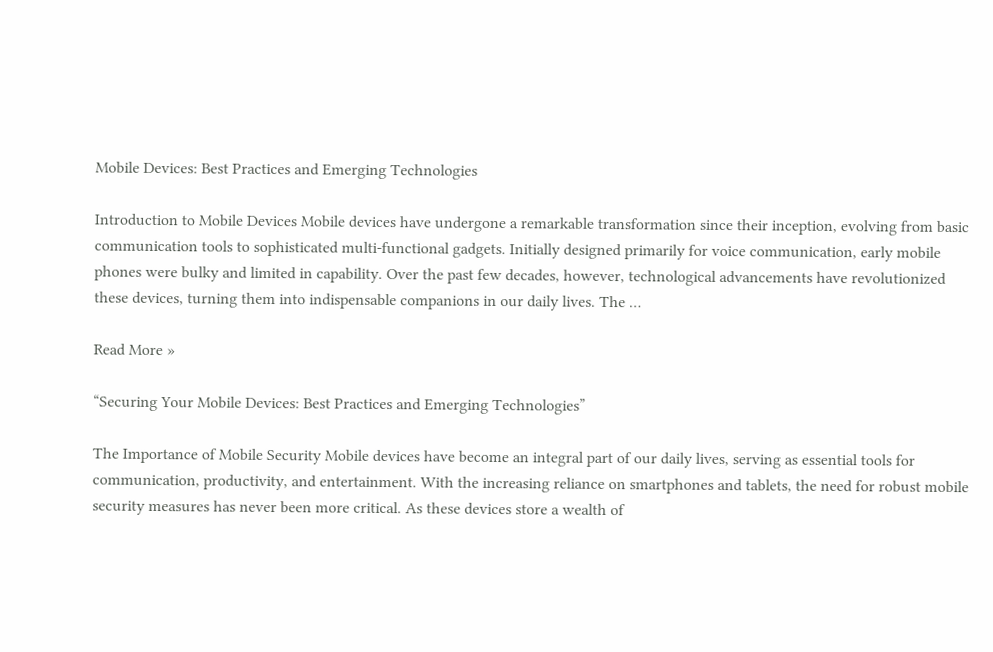Mobile Devices: Best Practices and Emerging Technologies

Introduction to Mobile Devices Mobile devices have undergone a remarkable transformation since their inception, evolving from basic communication tools to sophisticated multi-functional gadgets. Initially designed primarily for voice communication, early mobile phones were bulky and limited in capability. Over the past few decades, however, technological advancements have revolutionized these devices, turning them into indispensable companions in our daily lives. The …

Read More »

“Securing Your Mobile Devices: Best Practices and Emerging Technologies”

The Importance of Mobile Security Mobile devices have become an integral part of our daily lives, serving as essential tools for communication, productivity, and entertainment. With the increasing reliance on smartphones and tablets, the need for robust mobile security measures has never been more critical. As these devices store a wealth of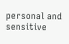personal and sensitive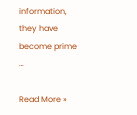information, they have become prime …

Read More »